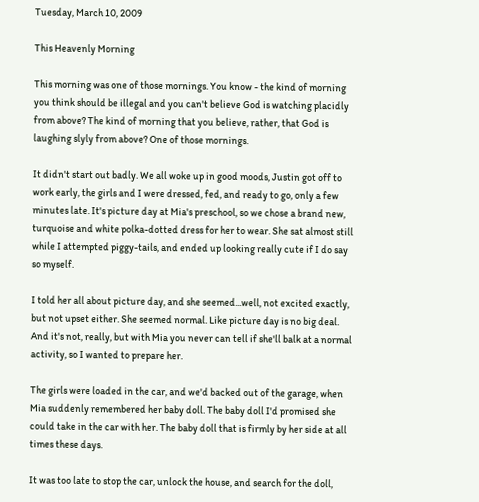Tuesday, March 10, 2009

This Heavenly Morning

This morning was one of those mornings. You know - the kind of morning you think should be illegal and you can't believe God is watching placidly from above? The kind of morning that you believe, rather, that God is laughing slyly from above? One of those mornings.

It didn't start out badly. We all woke up in good moods, Justin got off to work early, the girls and I were dressed, fed, and ready to go, only a few minutes late. It's picture day at Mia's preschool, so we chose a brand new, turquoise and white polka-dotted dress for her to wear. She sat almost still while I attempted piggy-tails, and ended up looking really cute if I do say so myself.

I told her all about picture day, and she seemed...well, not excited exactly, but not upset either. She seemed normal. Like picture day is no big deal. And it's not, really, but with Mia you never can tell if she'll balk at a normal activity, so I wanted to prepare her.

The girls were loaded in the car, and we'd backed out of the garage, when Mia suddenly remembered her baby doll. The baby doll I'd promised she could take in the car with her. The baby doll that is firmly by her side at all times these days.

It was too late to stop the car, unlock the house, and search for the doll,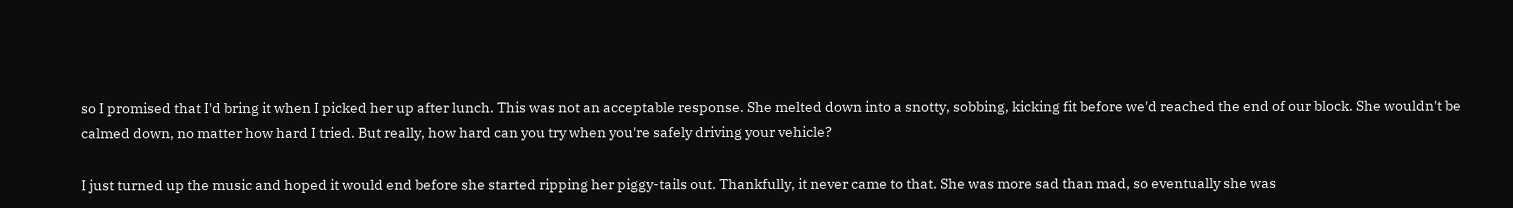so I promised that I'd bring it when I picked her up after lunch. This was not an acceptable response. She melted down into a snotty, sobbing, kicking fit before we'd reached the end of our block. She wouldn't be calmed down, no matter how hard I tried. But really, how hard can you try when you're safely driving your vehicle?

I just turned up the music and hoped it would end before she started ripping her piggy-tails out. Thankfully, it never came to that. She was more sad than mad, so eventually she was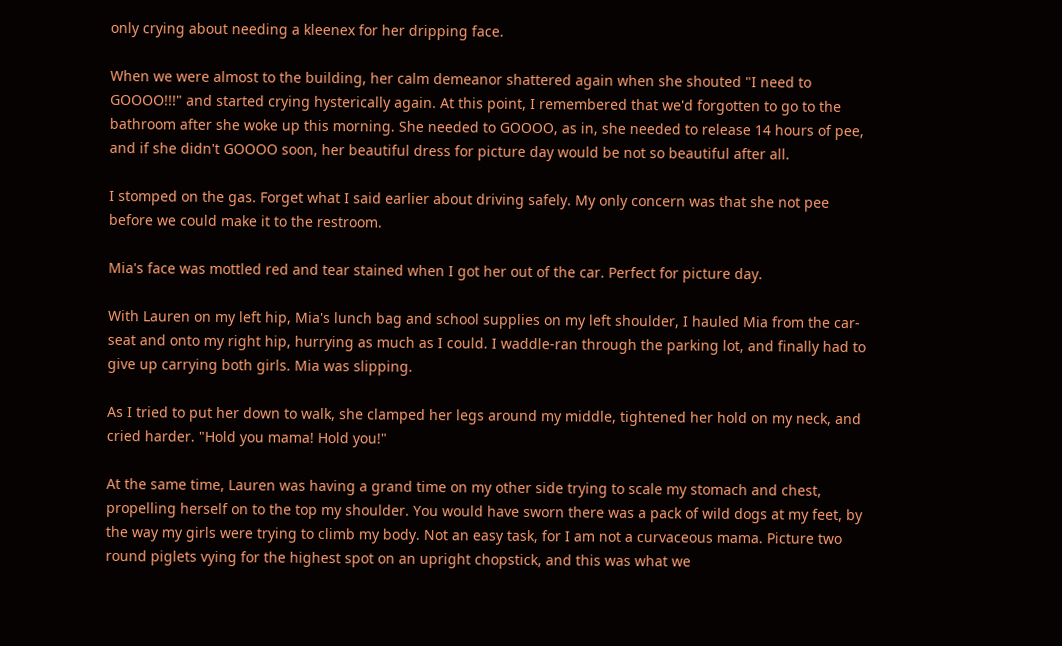only crying about needing a kleenex for her dripping face.

When we were almost to the building, her calm demeanor shattered again when she shouted "I need to GOOOO!!!" and started crying hysterically again. At this point, I remembered that we'd forgotten to go to the bathroom after she woke up this morning. She needed to GOOOO, as in, she needed to release 14 hours of pee, and if she didn't GOOOO soon, her beautiful dress for picture day would be not so beautiful after all.

I stomped on the gas. Forget what I said earlier about driving safely. My only concern was that she not pee before we could make it to the restroom.

Mia's face was mottled red and tear stained when I got her out of the car. Perfect for picture day.

With Lauren on my left hip, Mia's lunch bag and school supplies on my left shoulder, I hauled Mia from the car-seat and onto my right hip, hurrying as much as I could. I waddle-ran through the parking lot, and finally had to give up carrying both girls. Mia was slipping.

As I tried to put her down to walk, she clamped her legs around my middle, tightened her hold on my neck, and cried harder. "Hold you mama! Hold you!"

At the same time, Lauren was having a grand time on my other side trying to scale my stomach and chest, propelling herself on to the top my shoulder. You would have sworn there was a pack of wild dogs at my feet, by the way my girls were trying to climb my body. Not an easy task, for I am not a curvaceous mama. Picture two round piglets vying for the highest spot on an upright chopstick, and this was what we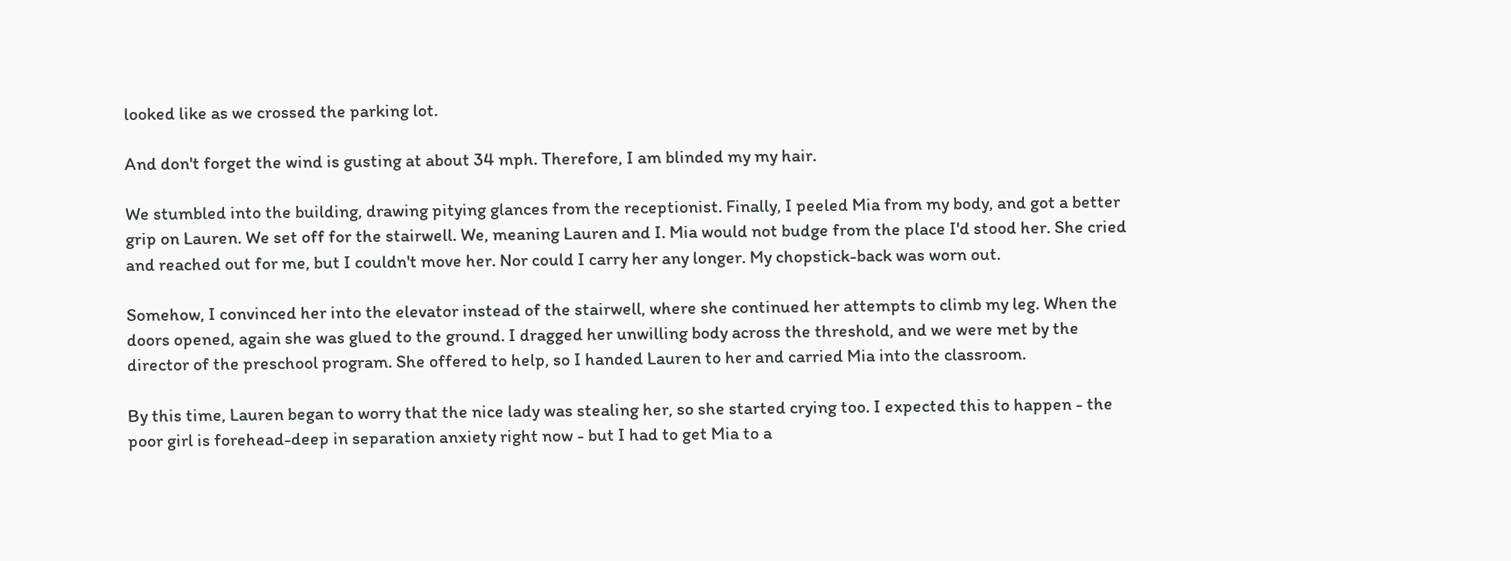looked like as we crossed the parking lot.

And don't forget the wind is gusting at about 34 mph. Therefore, I am blinded my my hair.

We stumbled into the building, drawing pitying glances from the receptionist. Finally, I peeled Mia from my body, and got a better grip on Lauren. We set off for the stairwell. We, meaning Lauren and I. Mia would not budge from the place I'd stood her. She cried and reached out for me, but I couldn't move her. Nor could I carry her any longer. My chopstick-back was worn out.

Somehow, I convinced her into the elevator instead of the stairwell, where she continued her attempts to climb my leg. When the doors opened, again she was glued to the ground. I dragged her unwilling body across the threshold, and we were met by the director of the preschool program. She offered to help, so I handed Lauren to her and carried Mia into the classroom.

By this time, Lauren began to worry that the nice lady was stealing her, so she started crying too. I expected this to happen - the poor girl is forehead-deep in separation anxiety right now - but I had to get Mia to a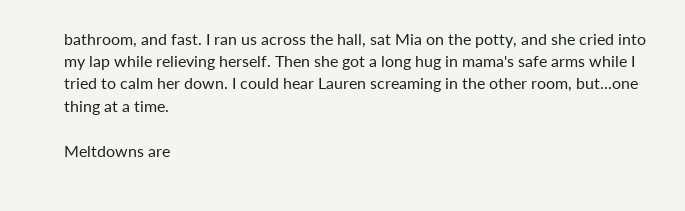bathroom, and fast. I ran us across the hall, sat Mia on the potty, and she cried into my lap while relieving herself. Then she got a long hug in mama's safe arms while I tried to calm her down. I could hear Lauren screaming in the other room, but...one thing at a time.

Meltdowns are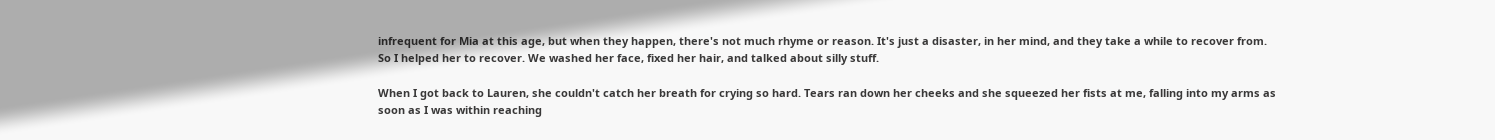infrequent for Mia at this age, but when they happen, there's not much rhyme or reason. It's just a disaster, in her mind, and they take a while to recover from. So I helped her to recover. We washed her face, fixed her hair, and talked about silly stuff.

When I got back to Lauren, she couldn't catch her breath for crying so hard. Tears ran down her cheeks and she squeezed her fists at me, falling into my arms as soon as I was within reaching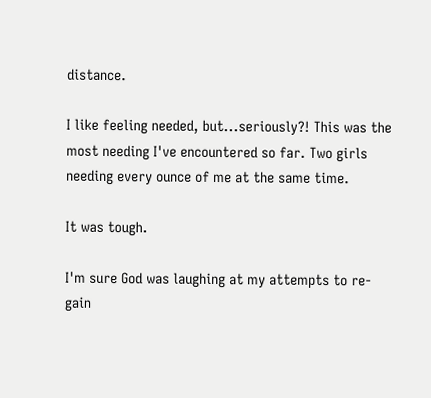distance.

I like feeling needed, but...seriously?! This was the most needing I've encountered so far. Two girls needing every ounce of me at the same time.

It was tough.

I'm sure God was laughing at my attempts to re-gain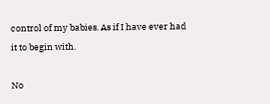control of my babies. As if I have ever had it to begin with.

No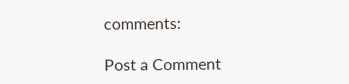comments:

Post a Comment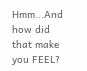Hmm...And how did that make you FEEL?